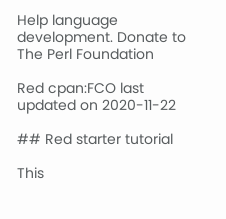Help language development. Donate to The Perl Foundation

Red cpan:FCO last updated on 2020-11-22

## Red starter tutorial

This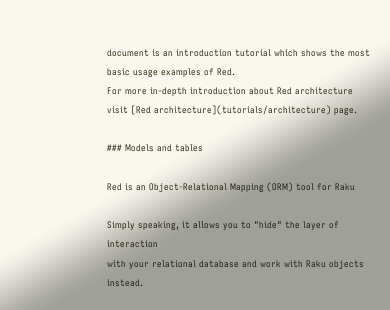document is an introduction tutorial which shows the most basic usage examples of Red.
For more in-depth introduction about Red architecture visit [Red architecture](tutorials/architecture) page.

### Models and tables

Red is an Object-Relational Mapping (ORM) tool for Raku

Simply speaking, it allows you to "hide" the layer of interaction
with your relational database and work with Raku objects instead.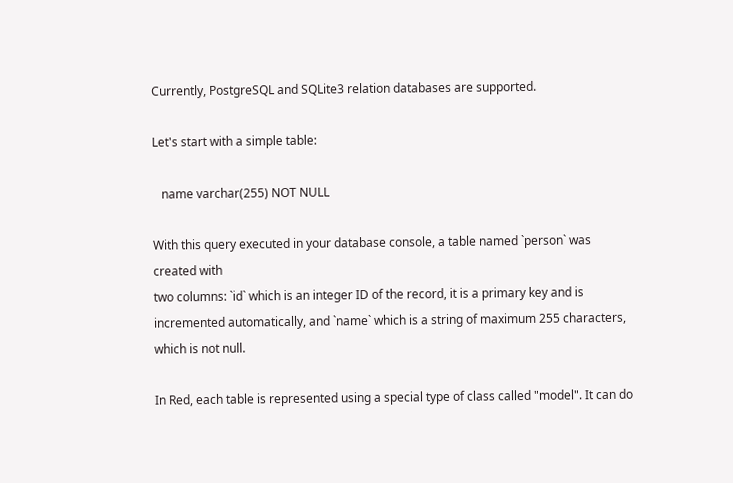Currently, PostgreSQL and SQLite3 relation databases are supported.

Let's start with a simple table:

   name varchar(255) NOT NULL

With this query executed in your database console, a table named `person` was created with
two columns: `id` which is an integer ID of the record, it is a primary key and is
incremented automatically, and `name` which is a string of maximum 255 characters, which is not null.

In Red, each table is represented using a special type of class called "model". It can do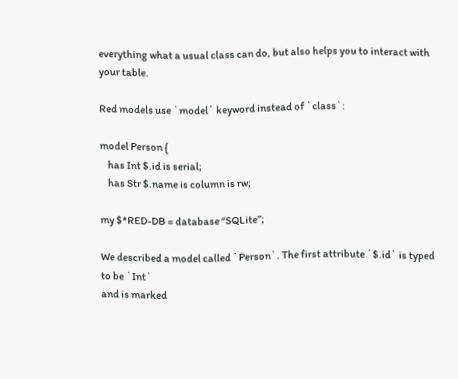everything what a usual class can do, but also helps you to interact with your table.

Red models use `model` keyword instead of `class`:

model Person {
    has Int $.id is serial;
    has Str $.name is column is rw;

my $*RED-DB = database “SQLite”;

We described a model called `Person`. The first attribute `$.id` is typed to be `Int`
and is marked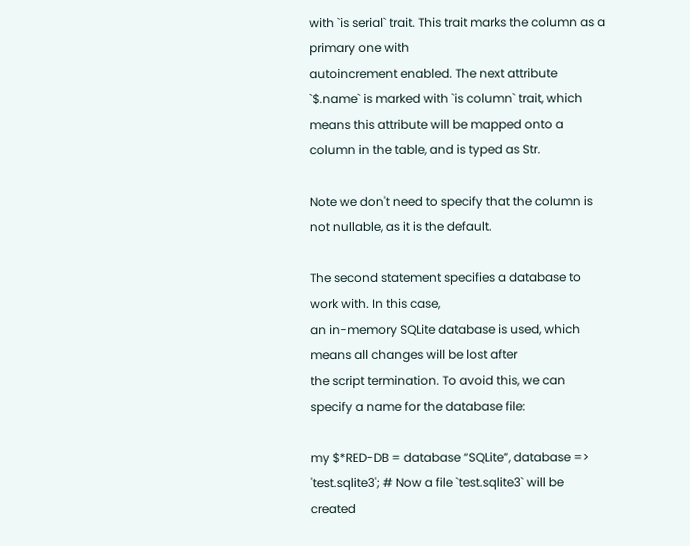with `is serial` trait. This trait marks the column as a primary one with
autoincrement enabled. The next attribute `$.name` is marked with `is column` trait, which
means this attribute will be mapped onto a column in the table, and is typed as Str.

Note we don't need to specify that the column is not nullable, as it is the default.

The second statement specifies a database to work with. In this case,
an in-memory SQLite database is used, which means all changes will be lost after
the script termination. To avoid this, we can specify a name for the database file:

my $*RED-DB = database “SQLite”, database => 'test.sqlite3'; # Now a file `test.sqlite3` will be created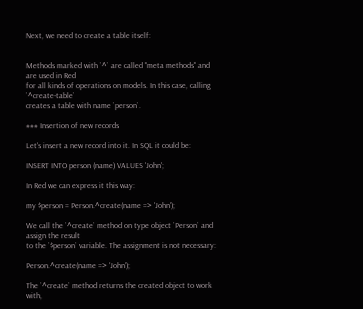Next, we need to create a table itself:


Methods marked with `^` are called "meta methods" and are used in Red
for all kinds of operations on models. In this case, calling `^create-table`
creates a table with name `person`.

### Insertion of new records

Let's insert a new record into it. In SQL it could be:

INSERT INTO person (name) VALUES 'John';

In Red we can express it this way:

my $person = Person.^create(name => 'John');

We call the `^create` method on type object `Person` and assign the result
to the `$person` variable. The assignment is not necessary:

Person.^create(name => 'John');

The `^create` method returns the created object to work with,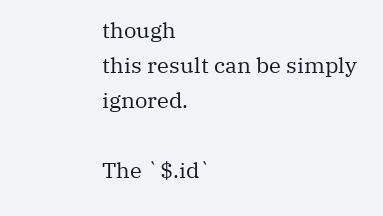though
this result can be simply ignored.

The `$.id`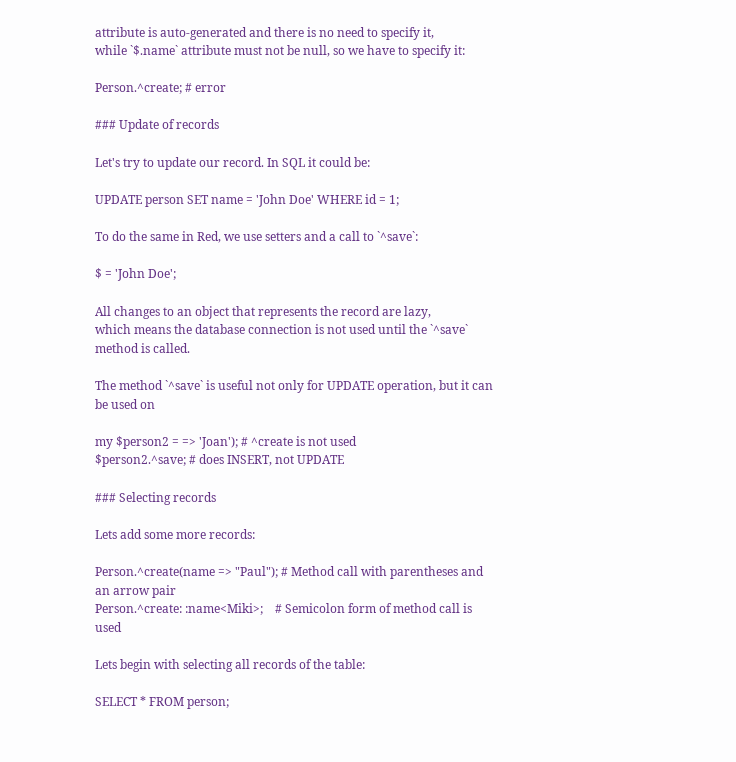attribute is auto-generated and there is no need to specify it,
while `$.name` attribute must not be null, so we have to specify it:

Person.^create; # error

### Update of records

Let's try to update our record. In SQL it could be:

UPDATE person SET name = 'John Doe' WHERE id = 1;

To do the same in Red, we use setters and a call to `^save`:

$ = 'John Doe';

All changes to an object that represents the record are lazy,
which means the database connection is not used until the `^save`
method is called.

The method `^save` is useful not only for UPDATE operation, but it can be used on

my $person2 = => 'Joan'); # ^create is not used
$person2.^save; # does INSERT, not UPDATE

### Selecting records

Lets add some more records:

Person.^create(name => "Paul"); # Method call with parentheses and an arrow pair
Person.^create: :name<Miki>;    # Semicolon form of method call is used

Lets begin with selecting all records of the table:

SELECT * FROM person;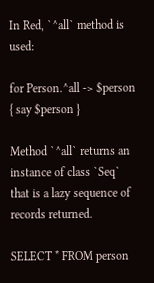In Red, `^all` method is used:

for Person.^all -> $person { say $person }

Method `^all` returns an instance of class `Seq` that is a lazy sequence of records returned.

SELECT * FROM person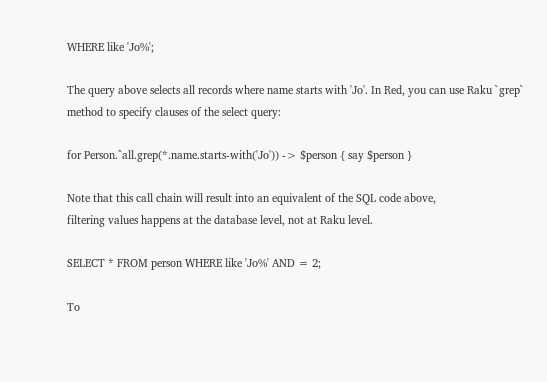WHERE like 'Jo%';

The query above selects all records where name starts with 'Jo'. In Red, you can use Raku `grep`
method to specify clauses of the select query:

for Person.^all.grep(*.name.starts-with('Jo')) -> $person { say $person }

Note that this call chain will result into an equivalent of the SQL code above,
filtering values happens at the database level, not at Raku level.

SELECT * FROM person WHERE like 'Jo%' AND = 2;

To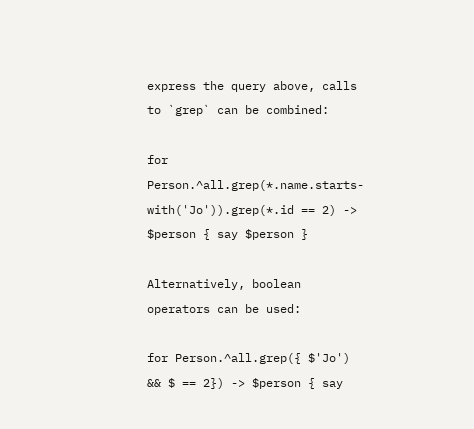express the query above, calls to `grep` can be combined:

for Person.^all.grep(*.name.starts-with('Jo')).grep(*.id == 2) -> $person { say $person }

Alternatively, boolean operators can be used:

for Person.^all.grep({ $'Jo') && $ == 2}) -> $person { say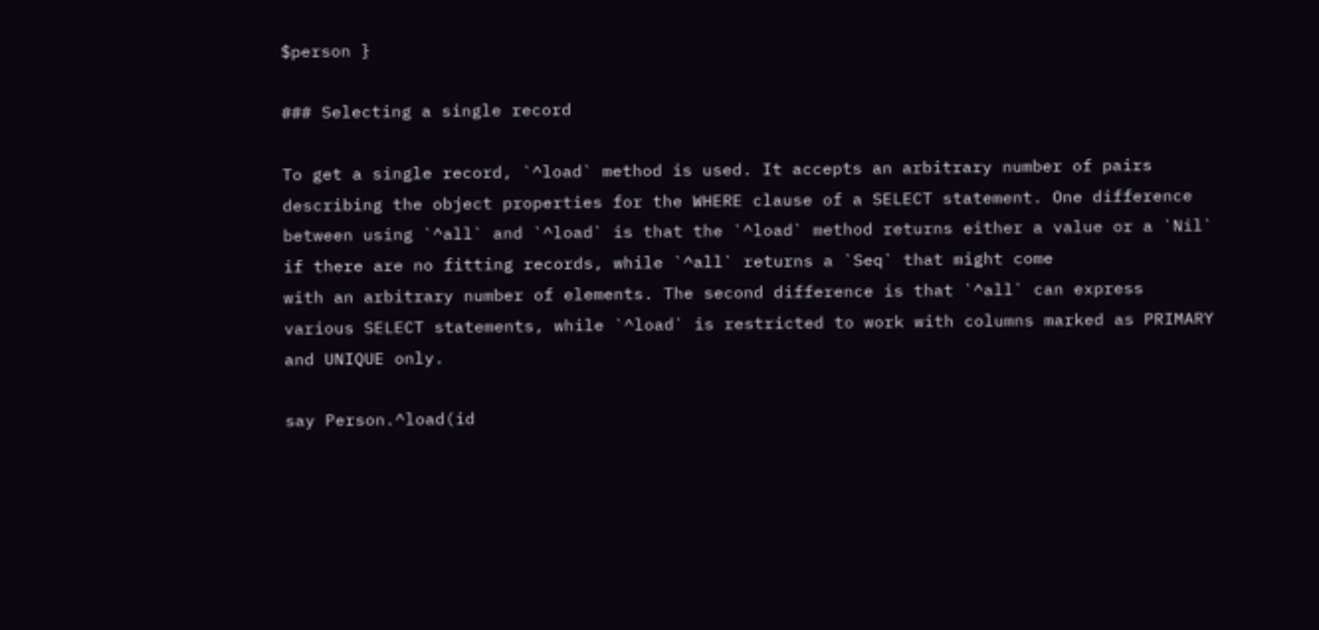$person }

### Selecting a single record

To get a single record, `^load` method is used. It accepts an arbitrary number of pairs
describing the object properties for the WHERE clause of a SELECT statement. One difference
between using `^all` and `^load` is that the `^load` method returns either a value or a `Nil`
if there are no fitting records, while `^all` returns a `Seq` that might come
with an arbitrary number of elements. The second difference is that `^all` can express
various SELECT statements, while `^load` is restricted to work with columns marked as PRIMARY
and UNIQUE only.

say Person.^load(id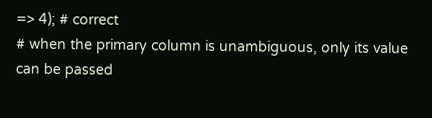=> 4); # correct
# when the primary column is unambiguous, only its value can be passed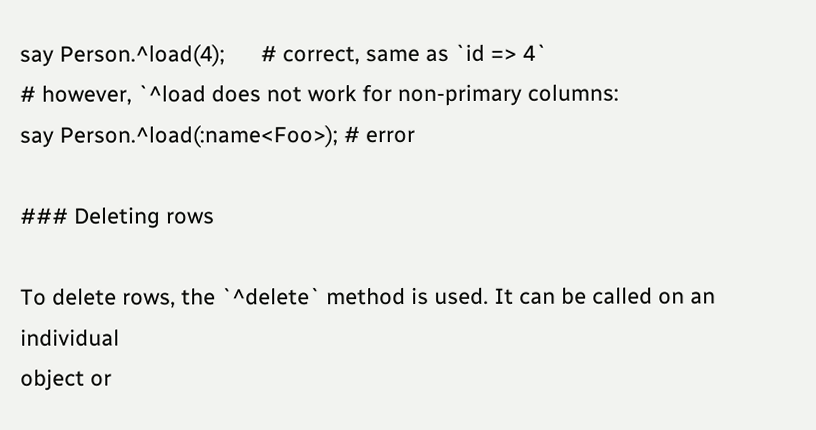say Person.^load(4);      # correct, same as `id => 4`
# however, `^load does not work for non-primary columns:
say Person.^load(:name<Foo>); # error

### Deleting rows

To delete rows, the `^delete` method is used. It can be called on an individual
object or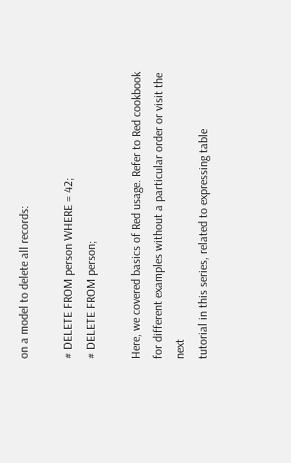on a model to delete all records:

# DELETE FROM person WHERE = 42;
# DELETE FROM person;

Here, we covered basics of Red usage. Refer to Red cookbook
for different examples without a particular order or visit the next
tutorial in this series, related to expressing table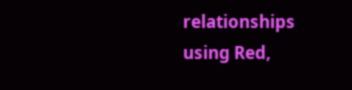relationships
using Red,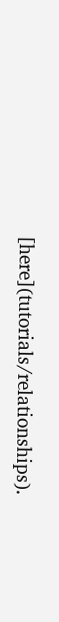[here](tutorials/relationships).